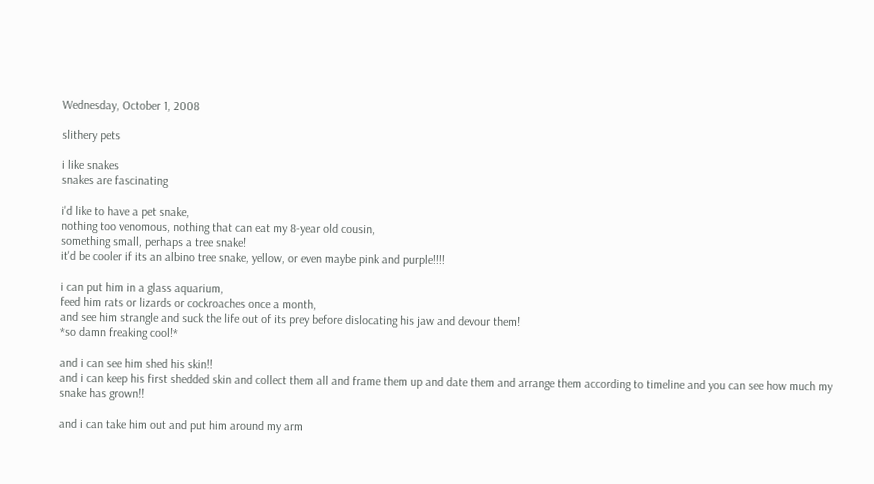Wednesday, October 1, 2008

slithery pets

i like snakes
snakes are fascinating

i'd like to have a pet snake,
nothing too venomous, nothing that can eat my 8-year old cousin,
something small, perhaps a tree snake!
it'd be cooler if its an albino tree snake, yellow, or even maybe pink and purple!!!!

i can put him in a glass aquarium,
feed him rats or lizards or cockroaches once a month,
and see him strangle and suck the life out of its prey before dislocating his jaw and devour them!
*so damn freaking cool!*

and i can see him shed his skin!!
and i can keep his first shedded skin and collect them all and frame them up and date them and arrange them according to timeline and you can see how much my snake has grown!!

and i can take him out and put him around my arm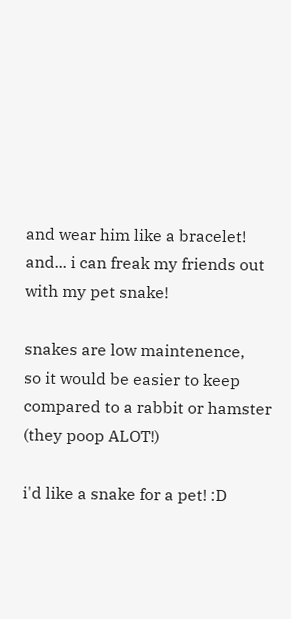and wear him like a bracelet!
and... i can freak my friends out with my pet snake!

snakes are low maintenence,
so it would be easier to keep compared to a rabbit or hamster (they poop ALOT!)

i'd like a snake for a pet! :D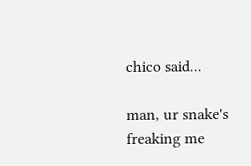chico said...

man, ur snake's freaking me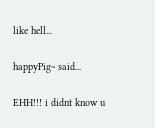like hell...

happyPig~ said...

EHH!!! i didnt know u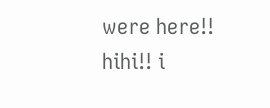were here!! hihi!! i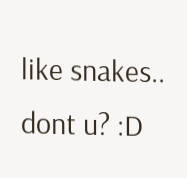like snakes.. dont u? :D